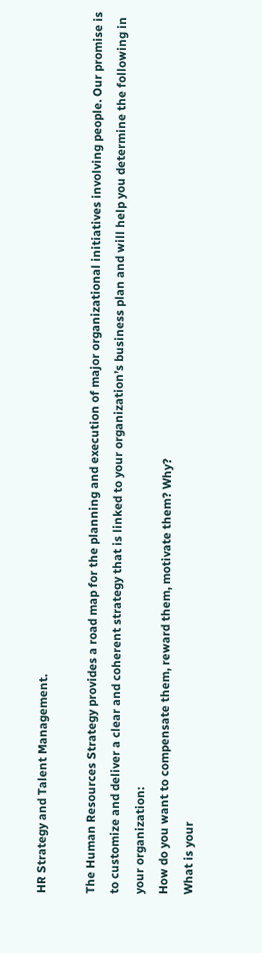HR Strategy and Talent Management.

The Human Resources Strategy provides a road map for the planning and execution of major organizational initiatives involving people. Our promise is to customize and deliver a clear and coherent strategy that is linked to your organization’s business plan and will help you determine the following in your organization:
How do you want to compensate them, reward them, motivate them? Why?
What is your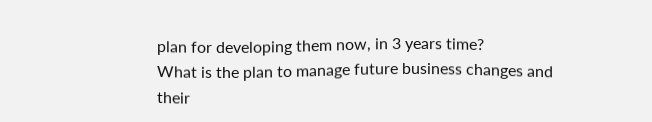plan for developing them now, in 3 years time?
What is the plan to manage future business changes and their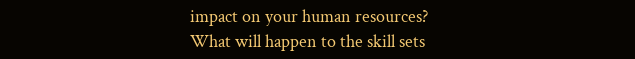impact on your human resources?
What will happen to the skill sets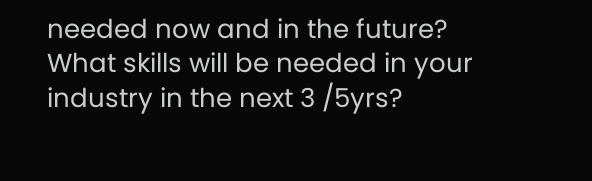needed now and in the future?
What skills will be needed in your industry in the next 3 /5yrs?